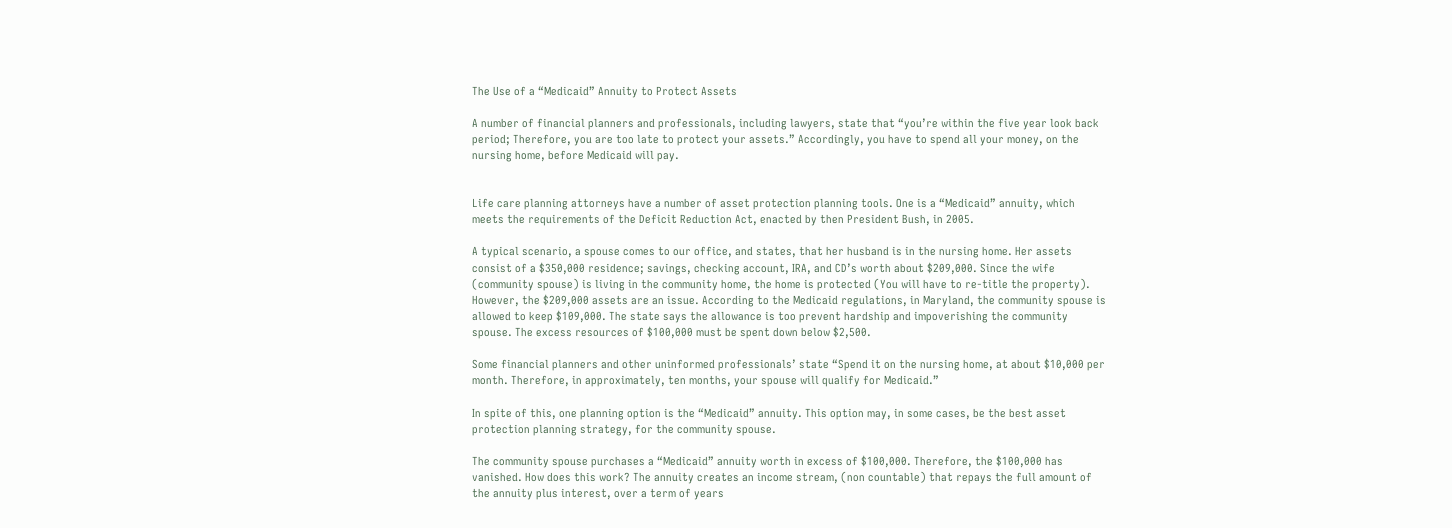The Use of a “Medicaid” Annuity to Protect Assets

A number of financial planners and professionals, including lawyers, state that “you’re within the five year look back period; Therefore, you are too late to protect your assets.” Accordingly, you have to spend all your money, on the nursing home, before Medicaid will pay.


Life care planning attorneys have a number of asset protection planning tools. One is a “Medicaid” annuity, which meets the requirements of the Deficit Reduction Act, enacted by then President Bush, in 2005.

A typical scenario, a spouse comes to our office, and states, that her husband is in the nursing home. Her assets consist of a $350,000 residence; savings, checking account, IRA, and CD’s worth about $209,000. Since the wife (community spouse) is living in the community home, the home is protected (You will have to re-title the property). However, the $209,000 assets are an issue. According to the Medicaid regulations, in Maryland, the community spouse is allowed to keep $109,000. The state says the allowance is too prevent hardship and impoverishing the community spouse. The excess resources of $100,000 must be spent down below $2,500.

Some financial planners and other uninformed professionals’ state “Spend it on the nursing home, at about $10,000 per month. Therefore, in approximately, ten months, your spouse will qualify for Medicaid.”

In spite of this, one planning option is the “Medicaid” annuity. This option may, in some cases, be the best asset protection planning strategy, for the community spouse.

The community spouse purchases a “Medicaid” annuity worth in excess of $100,000. Therefore, the $100,000 has vanished. How does this work? The annuity creates an income stream, (non countable) that repays the full amount of the annuity plus interest, over a term of years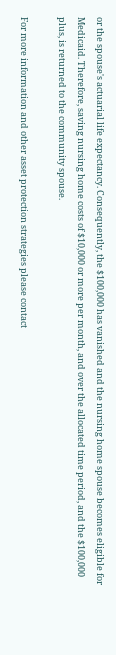or the spouse's actuarial life expectancy. Consequently, the $100,000 has vanished and the nursing home spouse becomes eligible for Medicaid. Therefore, saving nursing home costs of $10,000 or more per month, and over the allocated time period, and the $100,000 plus, is returned to the community spouse.

For more information and other asset protection strategies please contact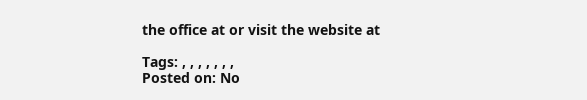the office at or visit the website at

Tags: , , , , , , ,
Posted on: No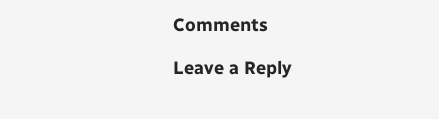Comments

Leave a Reply